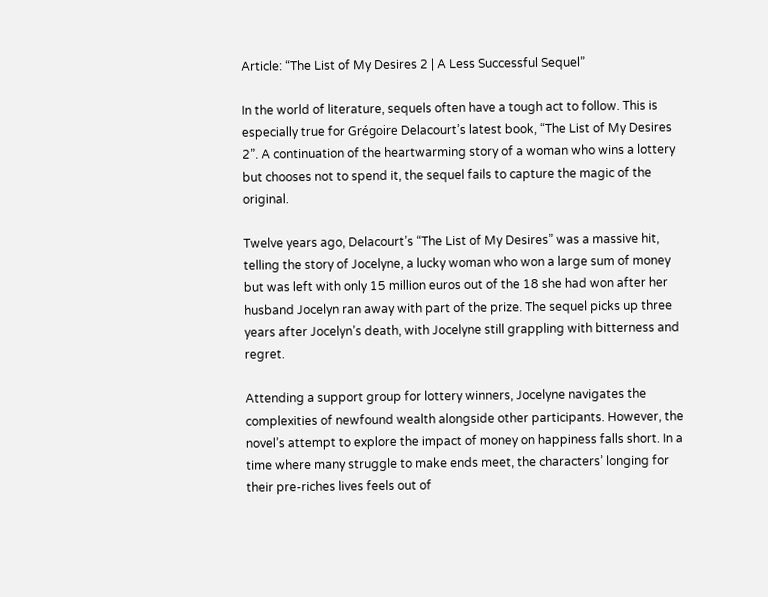Article: “The List of My Desires 2 | A Less Successful Sequel”

In the world of literature, sequels often have a tough act to follow. This is especially true for Grégoire Delacourt’s latest book, “The List of My Desires 2”. A continuation of the heartwarming story of a woman who wins a lottery but chooses not to spend it, the sequel fails to capture the magic of the original.

Twelve years ago, Delacourt’s “The List of My Desires” was a massive hit, telling the story of Jocelyne, a lucky woman who won a large sum of money but was left with only 15 million euros out of the 18 she had won after her husband Jocelyn ran away with part of the prize. The sequel picks up three years after Jocelyn’s death, with Jocelyne still grappling with bitterness and regret.

Attending a support group for lottery winners, Jocelyne navigates the complexities of newfound wealth alongside other participants. However, the novel’s attempt to explore the impact of money on happiness falls short. In a time where many struggle to make ends meet, the characters’ longing for their pre-riches lives feels out of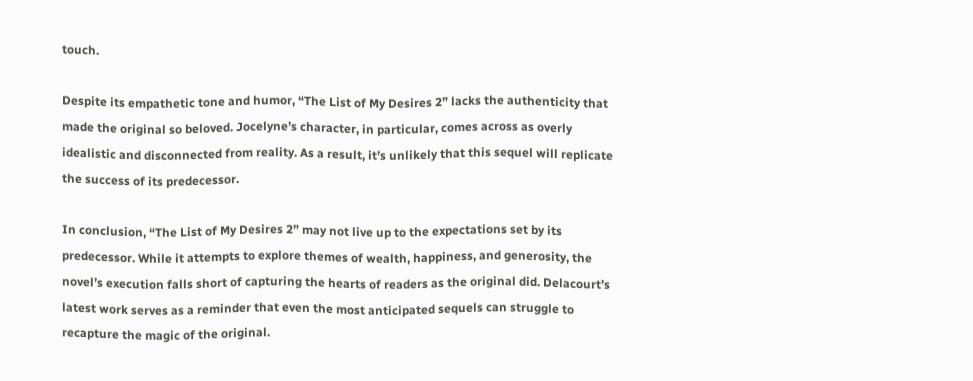touch.

Despite its empathetic tone and humor, “The List of My Desires 2” lacks the authenticity that made the original so beloved. Jocelyne’s character, in particular, comes across as overly idealistic and disconnected from reality. As a result, it’s unlikely that this sequel will replicate the success of its predecessor.

In conclusion, “The List of My Desires 2” may not live up to the expectations set by its predecessor. While it attempts to explore themes of wealth, happiness, and generosity, the novel’s execution falls short of capturing the hearts of readers as the original did. Delacourt’s latest work serves as a reminder that even the most anticipated sequels can struggle to recapture the magic of the original.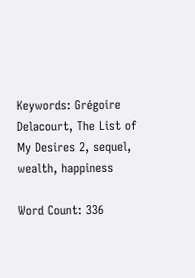Keywords: Grégoire Delacourt, The List of My Desires 2, sequel, wealth, happiness

Word Count: 336